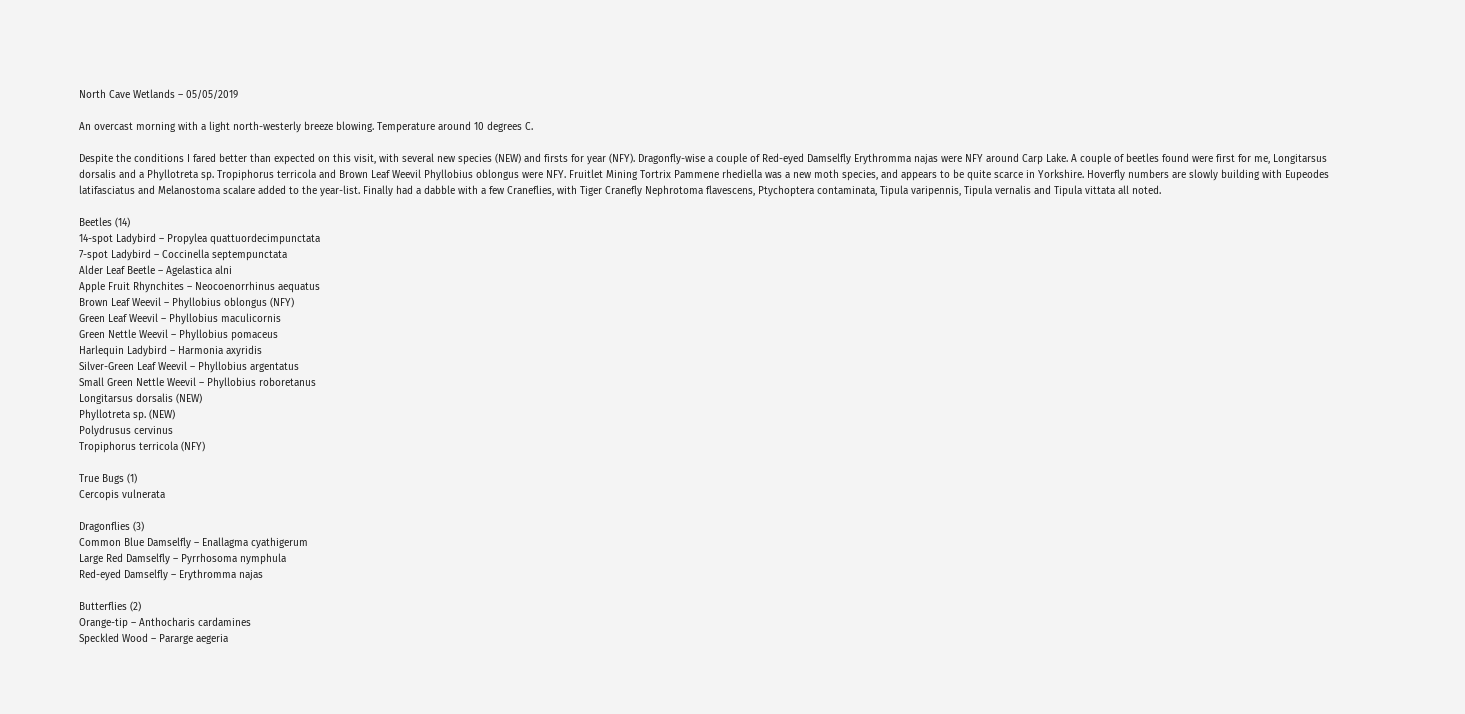North Cave Wetlands – 05/05/2019

An overcast morning with a light north-westerly breeze blowing. Temperature around 10 degrees C.

Despite the conditions I fared better than expected on this visit, with several new species (NEW) and firsts for year (NFY). Dragonfly-wise a couple of Red-eyed Damselfly Erythromma najas were NFY around Carp Lake. A couple of beetles found were first for me, Longitarsus dorsalis and a Phyllotreta sp. Tropiphorus terricola and Brown Leaf Weevil Phyllobius oblongus were NFY. Fruitlet Mining Tortrix Pammene rhediella was a new moth species, and appears to be quite scarce in Yorkshire. Hoverfly numbers are slowly building with Eupeodes latifasciatus and Melanostoma scalare added to the year-list. Finally had a dabble with a few Craneflies, with Tiger Cranefly Nephrotoma flavescens, Ptychoptera contaminata, Tipula varipennis, Tipula vernalis and Tipula vittata all noted.

Beetles (14)
14-spot Ladybird – Propylea quattuordecimpunctata
7-spot Ladybird – Coccinella septempunctata
Alder Leaf Beetle – Agelastica alni
Apple Fruit Rhynchites – Neocoenorrhinus aequatus
Brown Leaf Weevil – Phyllobius oblongus (NFY)
Green Leaf Weevil – Phyllobius maculicornis
Green Nettle Weevil – Phyllobius pomaceus
Harlequin Ladybird – Harmonia axyridis
Silver-Green Leaf Weevil – Phyllobius argentatus
Small Green Nettle Weevil – Phyllobius roboretanus
Longitarsus dorsalis (NEW)
Phyllotreta sp. (NEW)
Polydrusus cervinus
Tropiphorus terricola (NFY)

True Bugs (1)
Cercopis vulnerata

Dragonflies (3)
Common Blue Damselfly – Enallagma cyathigerum
Large Red Damselfly – Pyrrhosoma nymphula
Red-eyed Damselfly – Erythromma najas

Butterflies (2)
Orange-tip – Anthocharis cardamines
Speckled Wood – Pararge aegeria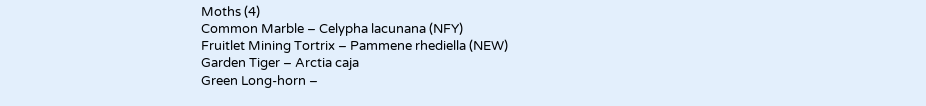Moths (4)
Common Marble – Celypha lacunana (NFY)
Fruitlet Mining Tortrix – Pammene rhediella (NEW)
Garden Tiger – Arctia caja
Green Long-horn –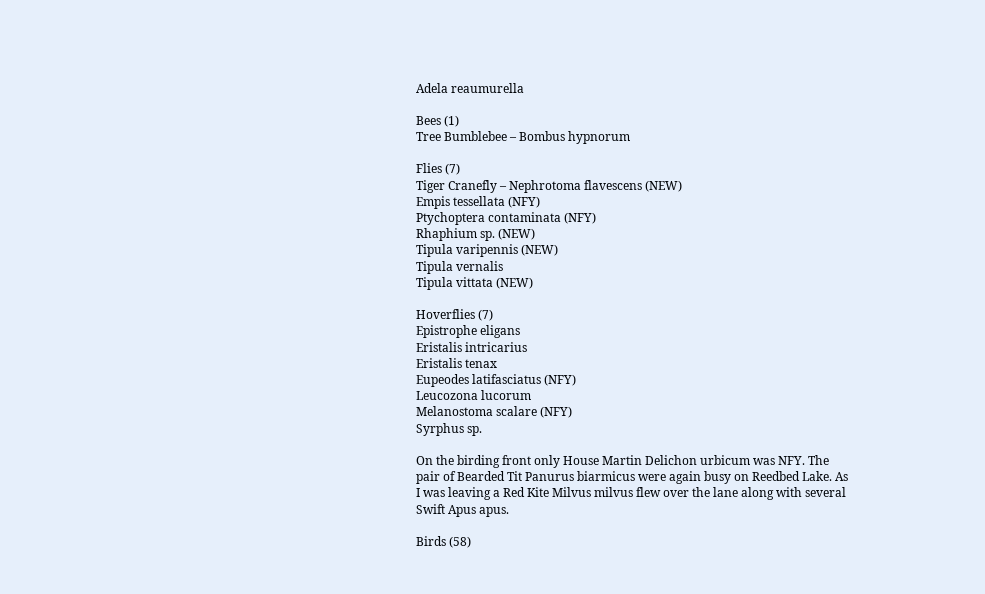Adela reaumurella

Bees (1)
Tree Bumblebee – Bombus hypnorum

Flies (7)
Tiger Cranefly – Nephrotoma flavescens (NEW)
Empis tessellata (NFY)
Ptychoptera contaminata (NFY)
Rhaphium sp. (NEW)
Tipula varipennis (NEW)
Tipula vernalis
Tipula vittata (NEW)

Hoverflies (7)
Epistrophe eligans
Eristalis intricarius
Eristalis tenax
Eupeodes latifasciatus (NFY)
Leucozona lucorum
Melanostoma scalare (NFY)
Syrphus sp.

On the birding front only House Martin Delichon urbicum was NFY. The pair of Bearded Tit Panurus biarmicus were again busy on Reedbed Lake. As I was leaving a Red Kite Milvus milvus flew over the lane along with several Swift Apus apus.

Birds (58)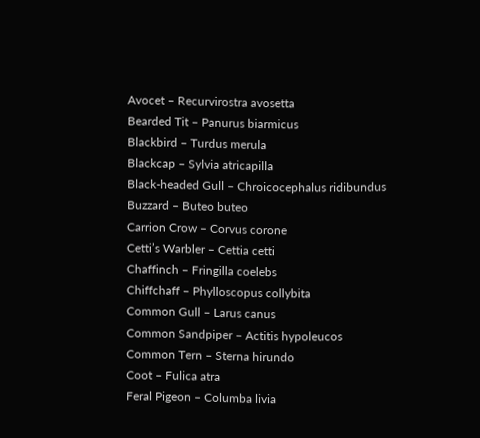Avocet – Recurvirostra avosetta
Bearded Tit – Panurus biarmicus
Blackbird – Turdus merula
Blackcap – Sylvia atricapilla
Black-headed Gull – Chroicocephalus ridibundus
Buzzard – Buteo buteo
Carrion Crow – Corvus corone
Cetti’s Warbler – Cettia cetti
Chaffinch – Fringilla coelebs
Chiffchaff – Phylloscopus collybita
Common Gull – Larus canus
Common Sandpiper – Actitis hypoleucos
Common Tern – Sterna hirundo
Coot – Fulica atra
Feral Pigeon – Columba livia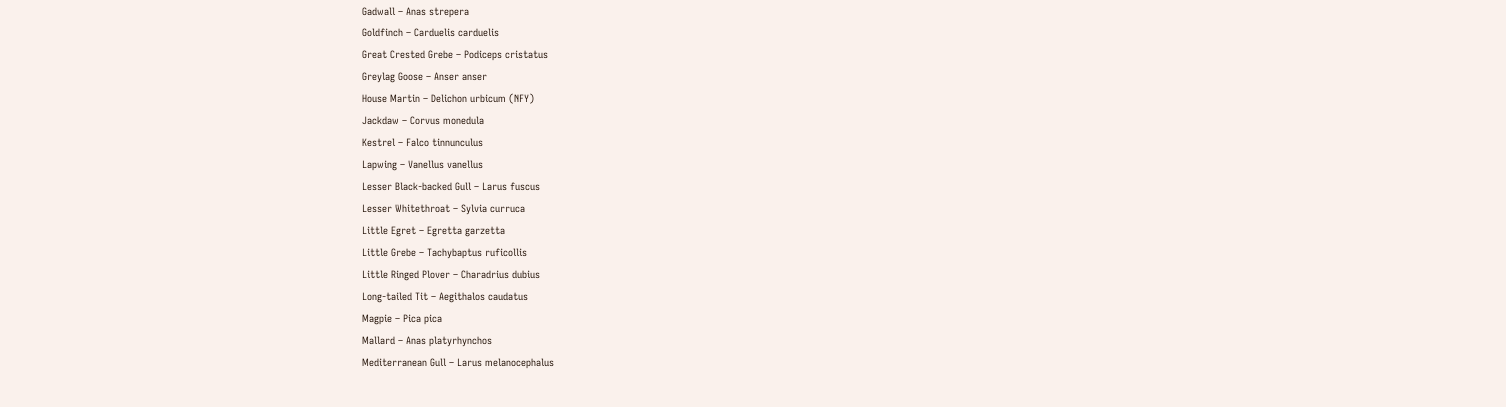Gadwall – Anas strepera
Goldfinch – Carduelis carduelis
Great Crested Grebe – Podiceps cristatus
Greylag Goose – Anser anser
House Martin – Delichon urbicum (NFY)
Jackdaw – Corvus monedula
Kestrel – Falco tinnunculus
Lapwing – Vanellus vanellus
Lesser Black-backed Gull – Larus fuscus
Lesser Whitethroat – Sylvia curruca
Little Egret – Egretta garzetta
Little Grebe – Tachybaptus ruficollis
Little Ringed Plover – Charadrius dubius
Long-tailed Tit – Aegithalos caudatus
Magpie – Pica pica
Mallard – Anas platyrhynchos
Mediterranean Gull – Larus melanocephalus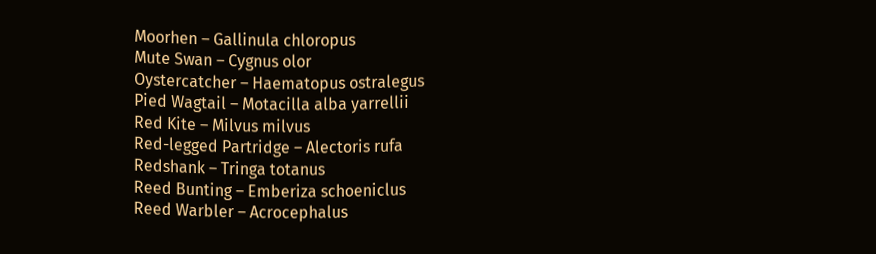Moorhen – Gallinula chloropus
Mute Swan – Cygnus olor
Oystercatcher – Haematopus ostralegus
Pied Wagtail – Motacilla alba yarrellii
Red Kite – Milvus milvus
Red-legged Partridge – Alectoris rufa
Redshank – Tringa totanus
Reed Bunting – Emberiza schoeniclus
Reed Warbler – Acrocephalus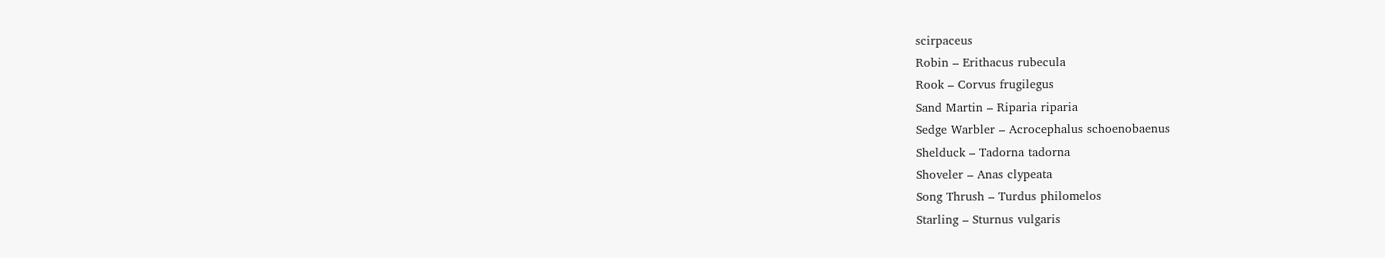scirpaceus
Robin – Erithacus rubecula
Rook – Corvus frugilegus
Sand Martin – Riparia riparia
Sedge Warbler – Acrocephalus schoenobaenus
Shelduck – Tadorna tadorna
Shoveler – Anas clypeata
Song Thrush – Turdus philomelos
Starling – Sturnus vulgaris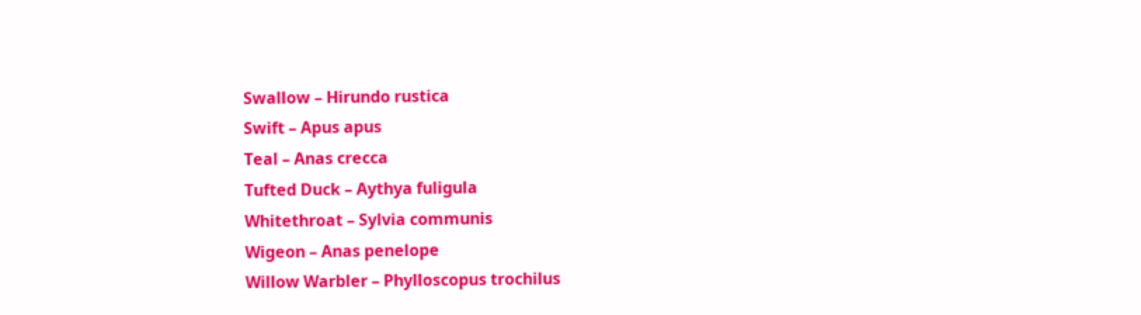Swallow – Hirundo rustica
Swift – Apus apus
Teal – Anas crecca
Tufted Duck – Aythya fuligula
Whitethroat – Sylvia communis
Wigeon – Anas penelope
Willow Warbler – Phylloscopus trochilus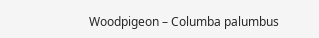Woodpigeon – Columba palumbus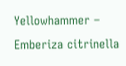Yellowhammer – Emberiza citrinella